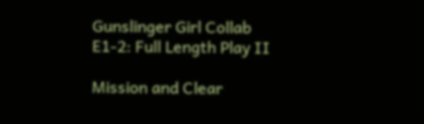Gunslinger Girl Collab E1-2: Full Length Play II

Mission and Clear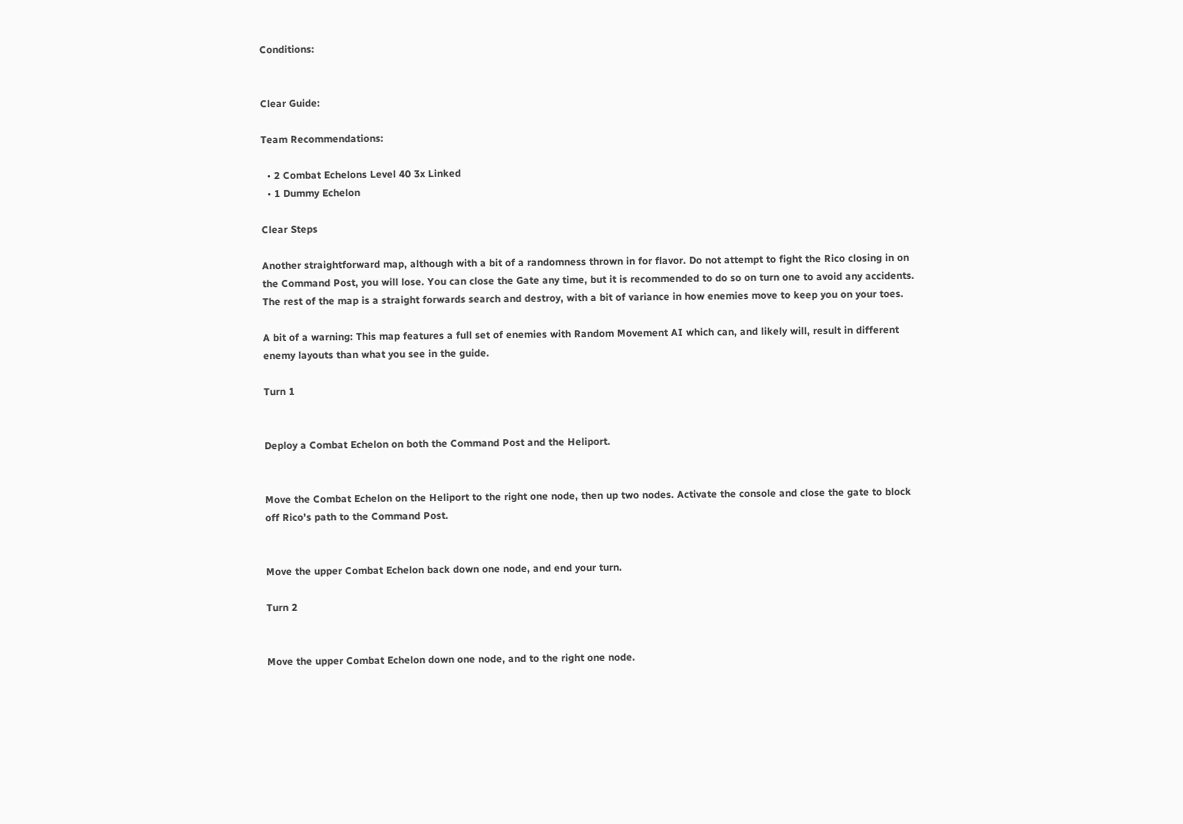Conditions:


Clear Guide:

Team Recommendations:

  • 2 Combat Echelons Level 40 3x Linked
  • 1 Dummy Echelon

Clear Steps

Another straightforward map, although with a bit of a randomness thrown in for flavor. Do not attempt to fight the Rico closing in on the Command Post, you will lose. You can close the Gate any time, but it is recommended to do so on turn one to avoid any accidents. The rest of the map is a straight forwards search and destroy, with a bit of variance in how enemies move to keep you on your toes.

A bit of a warning: This map features a full set of enemies with Random Movement AI which can, and likely will, result in different enemy layouts than what you see in the guide.

Turn 1


Deploy a Combat Echelon on both the Command Post and the Heliport.


Move the Combat Echelon on the Heliport to the right one node, then up two nodes. Activate the console and close the gate to block off Rico's path to the Command Post.


Move the upper Combat Echelon back down one node, and end your turn.

Turn 2


Move the upper Combat Echelon down one node, and to the right one node.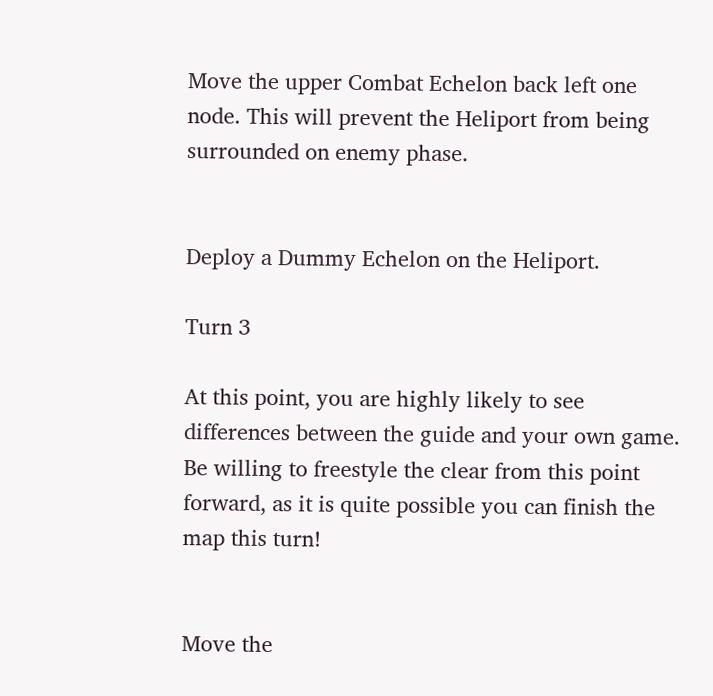Move the upper Combat Echelon back left one node. This will prevent the Heliport from being surrounded on enemy phase.


Deploy a Dummy Echelon on the Heliport.

Turn 3

At this point, you are highly likely to see differences between the guide and your own game. Be willing to freestyle the clear from this point forward, as it is quite possible you can finish the map this turn!


Move the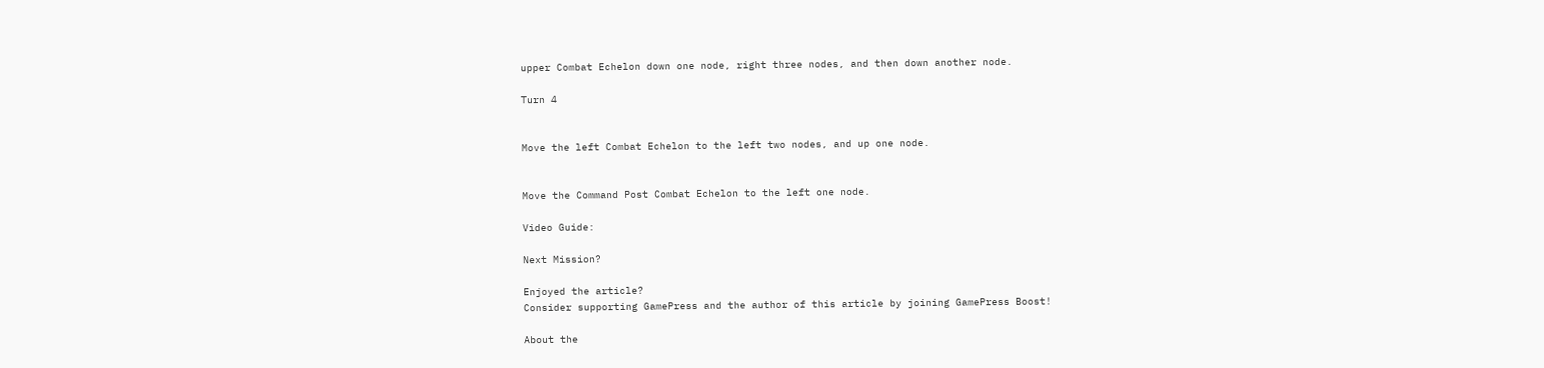upper Combat Echelon down one node, right three nodes, and then down another node.

Turn 4


Move the left Combat Echelon to the left two nodes, and up one node.


Move the Command Post Combat Echelon to the left one node.

Video Guide:

Next Mission?

Enjoyed the article?
Consider supporting GamePress and the author of this article by joining GamePress Boost!

About the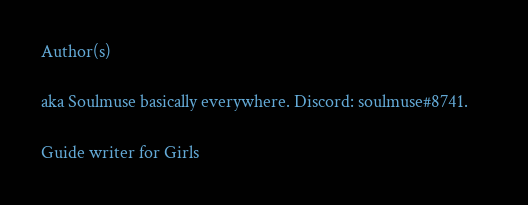Author(s)

aka Soulmuse basically everywhere. Discord: soulmuse#8741.

Guide writer for Girls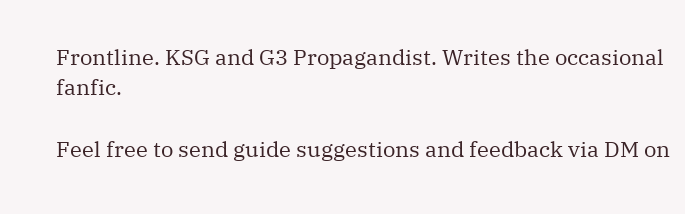Frontline. KSG and G3 Propagandist. Writes the occasional fanfic.

Feel free to send guide suggestions and feedback via DM on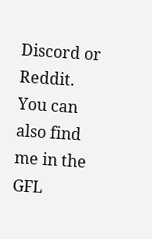Discord or Reddit. You can also find me in the GFL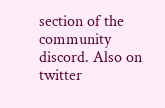section of the community discord. Also on twitter